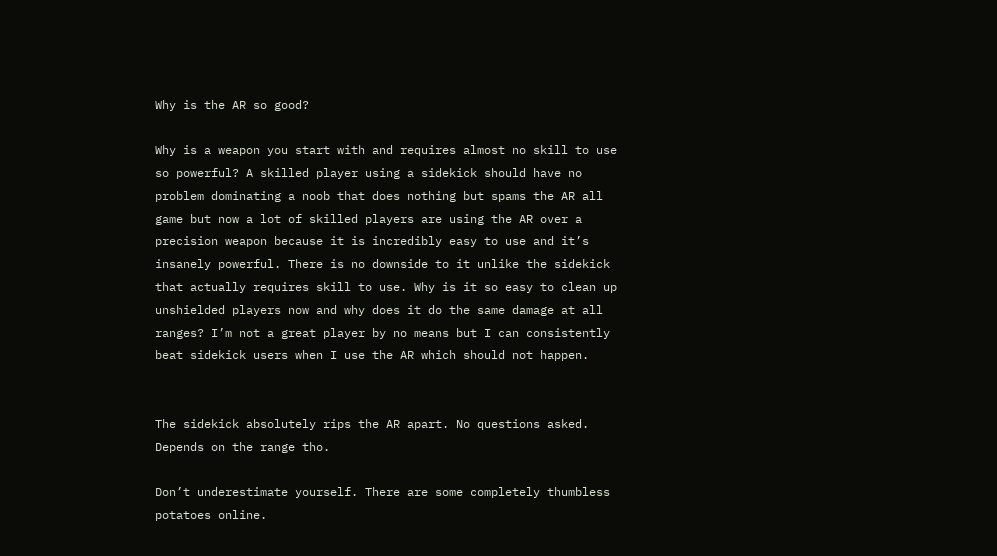Why is the AR so good?

Why is a weapon you start with and requires almost no skill to use so powerful? A skilled player using a sidekick should have no problem dominating a noob that does nothing but spams the AR all game but now a lot of skilled players are using the AR over a precision weapon because it is incredibly easy to use and it’s insanely powerful. There is no downside to it unlike the sidekick that actually requires skill to use. Why is it so easy to clean up unshielded players now and why does it do the same damage at all ranges? I’m not a great player by no means but I can consistently beat sidekick users when I use the AR which should not happen.


The sidekick absolutely rips the AR apart. No questions asked. Depends on the range tho.

Don’t underestimate yourself. There are some completely thumbless potatoes online.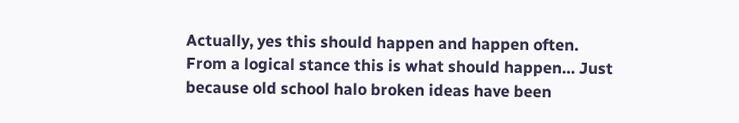Actually, yes this should happen and happen often.
From a logical stance this is what should happen… Just because old school halo broken ideas have been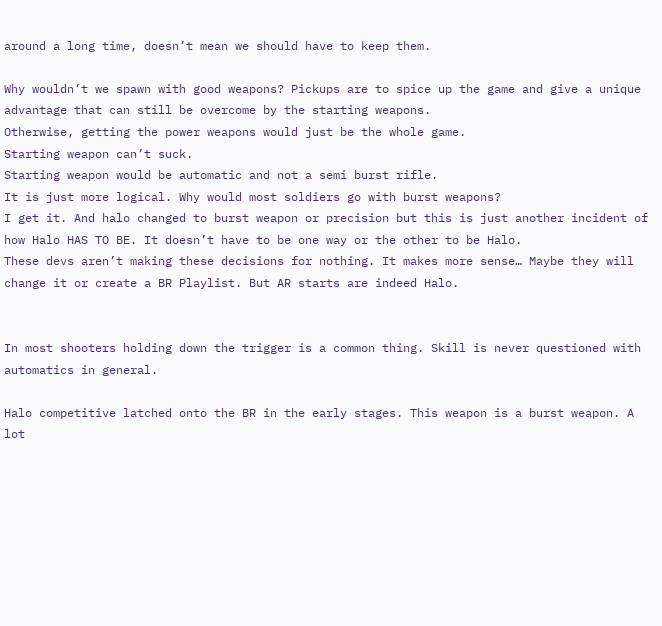around a long time, doesn’t mean we should have to keep them.

Why wouldn’t we spawn with good weapons? Pickups are to spice up the game and give a unique advantage that can still be overcome by the starting weapons.
Otherwise, getting the power weapons would just be the whole game.
Starting weapon can’t suck.
Starting weapon would be automatic and not a semi burst rifle.
It is just more logical. Why would most soldiers go with burst weapons?
I get it. And halo changed to burst weapon or precision but this is just another incident of how Halo HAS TO BE. It doesn’t have to be one way or the other to be Halo.
These devs aren’t making these decisions for nothing. It makes more sense… Maybe they will change it or create a BR Playlist. But AR starts are indeed Halo.


In most shooters holding down the trigger is a common thing. Skill is never questioned with automatics in general.

Halo competitive latched onto the BR in the early stages. This weapon is a burst weapon. A lot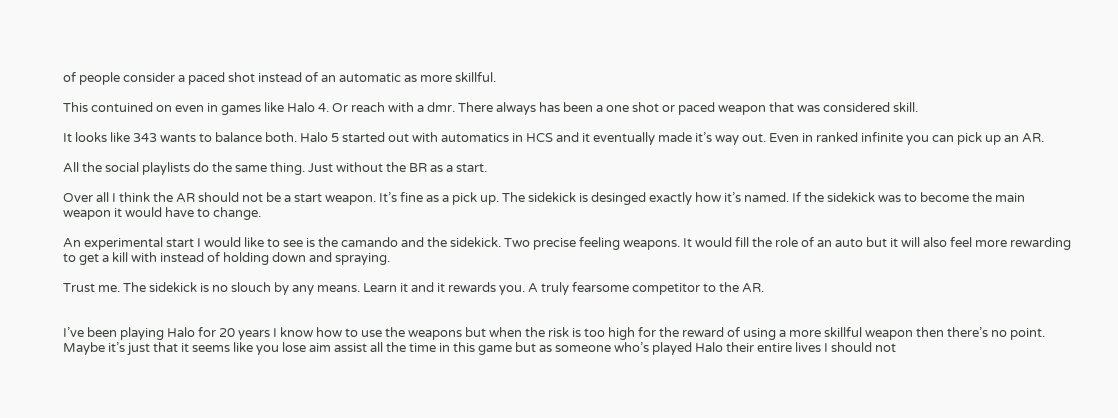of people consider a paced shot instead of an automatic as more skillful.

This contuined on even in games like Halo 4. Or reach with a dmr. There always has been a one shot or paced weapon that was considered skill.

It looks like 343 wants to balance both. Halo 5 started out with automatics in HCS and it eventually made it’s way out. Even in ranked infinite you can pick up an AR.

All the social playlists do the same thing. Just without the BR as a start.

Over all I think the AR should not be a start weapon. It’s fine as a pick up. The sidekick is desinged exactly how it’s named. If the sidekick was to become the main weapon it would have to change.

An experimental start I would like to see is the camando and the sidekick. Two precise feeling weapons. It would fill the role of an auto but it will also feel more rewarding to get a kill with instead of holding down and spraying.

Trust me. The sidekick is no slouch by any means. Learn it and it rewards you. A truly fearsome competitor to the AR.


I’ve been playing Halo for 20 years I know how to use the weapons but when the risk is too high for the reward of using a more skillful weapon then there’s no point. Maybe it’s just that it seems like you lose aim assist all the time in this game but as someone who’s played Halo their entire lives I should not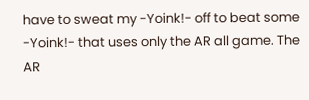have to sweat my -Yoink!- off to beat some -Yoink!- that uses only the AR all game. The AR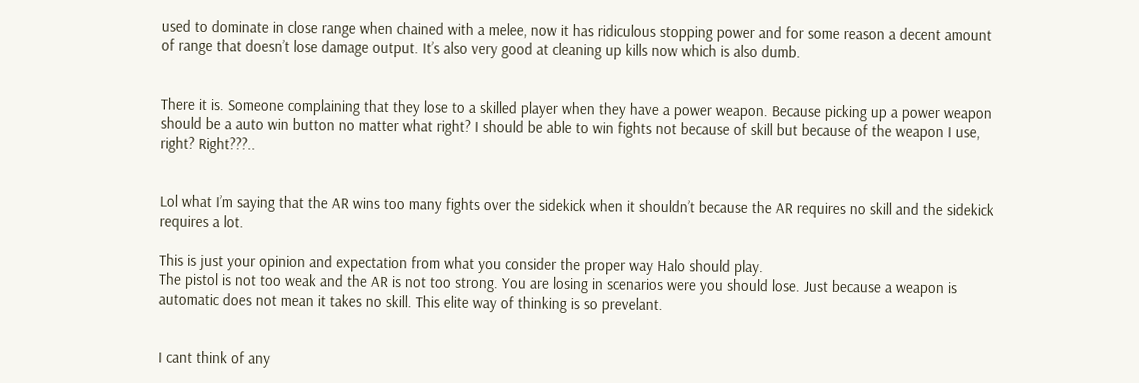used to dominate in close range when chained with a melee, now it has ridiculous stopping power and for some reason a decent amount of range that doesn’t lose damage output. It’s also very good at cleaning up kills now which is also dumb.


There it is. Someone complaining that they lose to a skilled player when they have a power weapon. Because picking up a power weapon should be a auto win button no matter what right? I should be able to win fights not because of skill but because of the weapon I use, right? Right???..


Lol what I’m saying that the AR wins too many fights over the sidekick when it shouldn’t because the AR requires no skill and the sidekick requires a lot.

This is just your opinion and expectation from what you consider the proper way Halo should play.
The pistol is not too weak and the AR is not too strong. You are losing in scenarios were you should lose. Just because a weapon is automatic does not mean it takes no skill. This elite way of thinking is so prevelant.


I cant think of any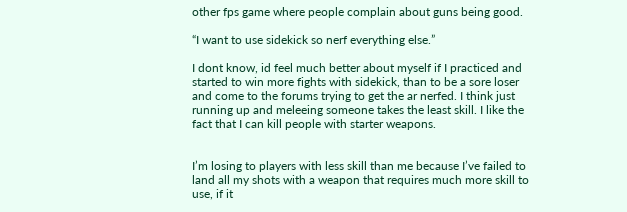other fps game where people complain about guns being good.

“I want to use sidekick so nerf everything else.”

I dont know, id feel much better about myself if I practiced and started to win more fights with sidekick, than to be a sore loser and come to the forums trying to get the ar nerfed. I think just running up and meleeing someone takes the least skill. I like the fact that I can kill people with starter weapons.


I’m losing to players with less skill than me because I’ve failed to land all my shots with a weapon that requires much more skill to use, if it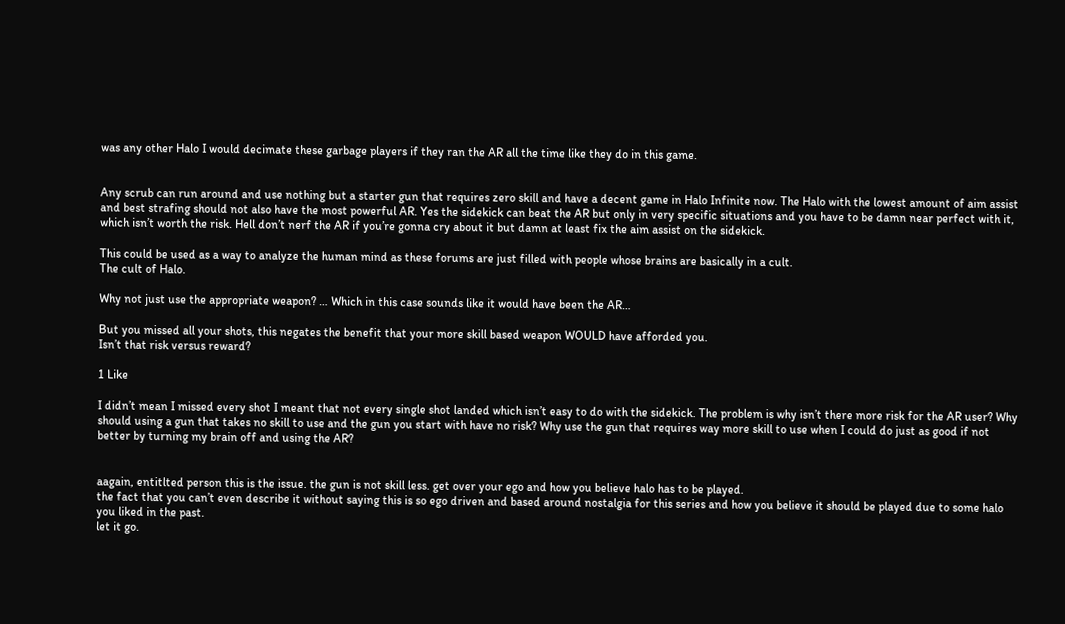was any other Halo I would decimate these garbage players if they ran the AR all the time like they do in this game.


Any scrub can run around and use nothing but a starter gun that requires zero skill and have a decent game in Halo Infinite now. The Halo with the lowest amount of aim assist and best strafing should not also have the most powerful AR. Yes the sidekick can beat the AR but only in very specific situations and you have to be damn near perfect with it, which isn’t worth the risk. Hell don’t nerf the AR if you’re gonna cry about it but damn at least fix the aim assist on the sidekick.

This could be used as a way to analyze the human mind as these forums are just filled with people whose brains are basically in a cult.
The cult of Halo.

Why not just use the appropriate weapon? … Which in this case sounds like it would have been the AR…

But you missed all your shots, this negates the benefit that your more skill based weapon WOULD have afforded you.
Isn’t that risk versus reward?

1 Like

I didn’t mean I missed every shot I meant that not every single shot landed which isn’t easy to do with the sidekick. The problem is why isn’t there more risk for the AR user? Why should using a gun that takes no skill to use and the gun you start with have no risk? Why use the gun that requires way more skill to use when I could do just as good if not better by turning my brain off and using the AR?


aagain, entitlted person this is the issue. the gun is not skill less. get over your ego and how you believe halo has to be played.
the fact that you can’t even describe it without saying this is so ego driven and based around nostalgia for this series and how you believe it should be played due to some halo you liked in the past.
let it go.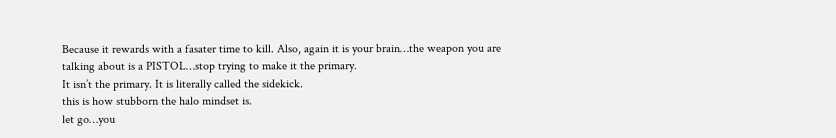Because it rewards with a fasater time to kill. Also, again it is your brain…the weapon you are talking about is a PISTOL…stop trying to make it the primary.
It isn’t the primary. It is literally called the sidekick.
this is how stubborn the halo mindset is.
let go…you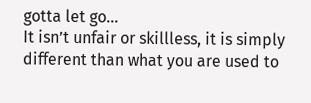gotta let go…
It isn’t unfair or skillless, it is simply different than what you are used to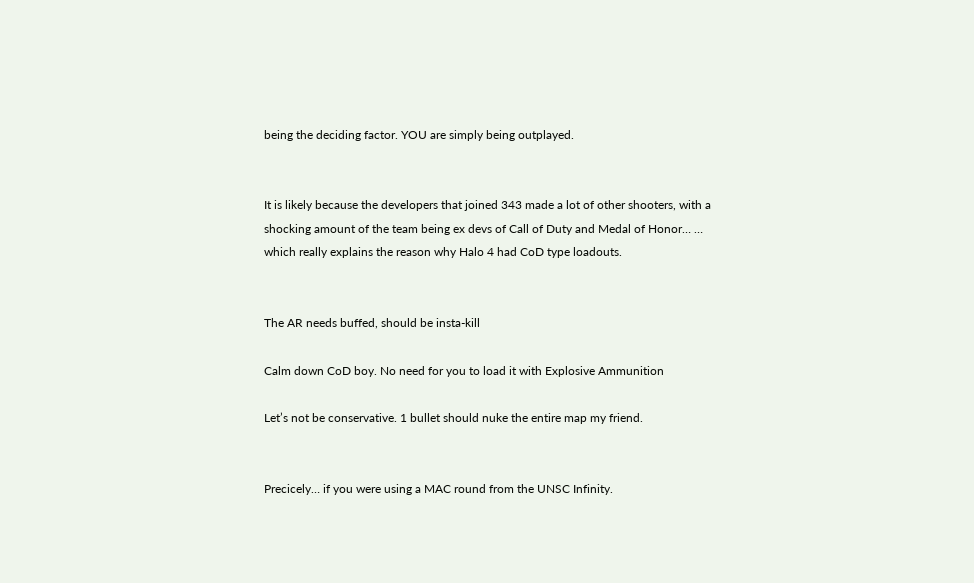being the deciding factor. YOU are simply being outplayed.


It is likely because the developers that joined 343 made a lot of other shooters, with a shocking amount of the team being ex devs of Call of Duty and Medal of Honor… … which really explains the reason why Halo 4 had CoD type loadouts.


The AR needs buffed, should be insta-kill

Calm down CoD boy. No need for you to load it with Explosive Ammunition

Let’s not be conservative. 1 bullet should nuke the entire map my friend.


Precicely… if you were using a MAC round from the UNSC Infinity.